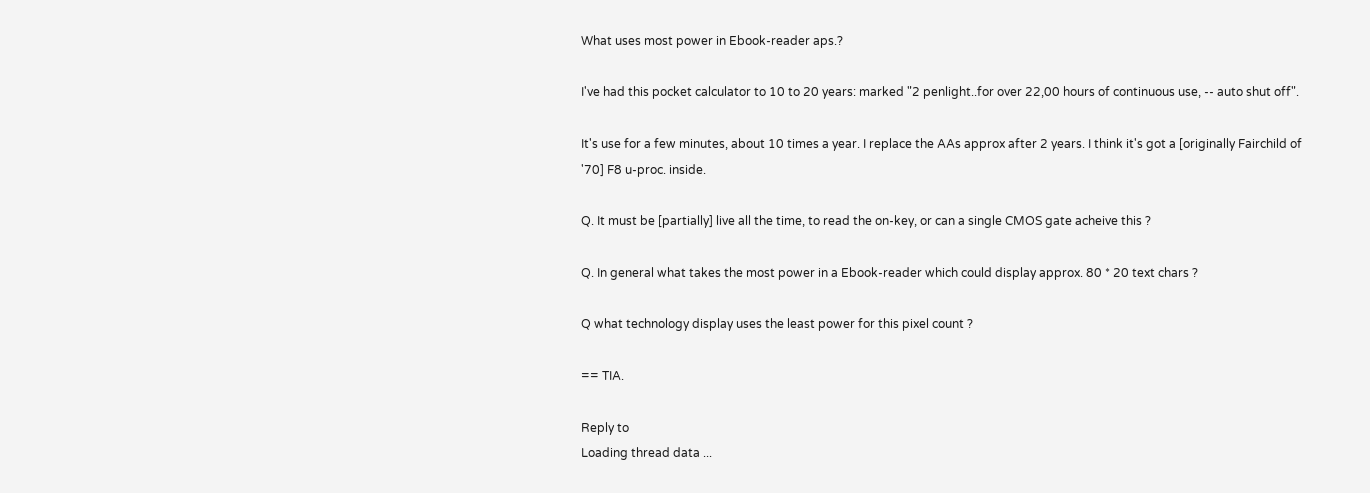What uses most power in Ebook-reader aps.?

I've had this pocket calculator to 10 to 20 years: marked "2 penlight..for over 22,00 hours of continuous use, -- auto shut off".

It's use for a few minutes, about 10 times a year. I replace the AAs approx after 2 years. I think it's got a [originally Fairchild of '70] F8 u-proc. inside.

Q. It must be [partially] live all the time, to read the on-key, or can a single CMOS gate acheive this ?

Q. In general what takes the most power in a Ebook-reader which could display approx. 80 * 20 text chars ?

Q what technology display uses the least power for this pixel count ?

== TIA.

Reply to
Loading thread data ...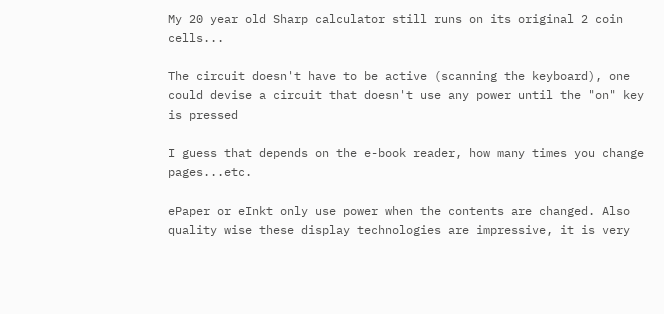My 20 year old Sharp calculator still runs on its original 2 coin cells...

The circuit doesn't have to be active (scanning the keyboard), one could devise a circuit that doesn't use any power until the "on" key is pressed

I guess that depends on the e-book reader, how many times you change pages...etc.

ePaper or eInkt only use power when the contents are changed. Also quality wise these display technologies are impressive, it is very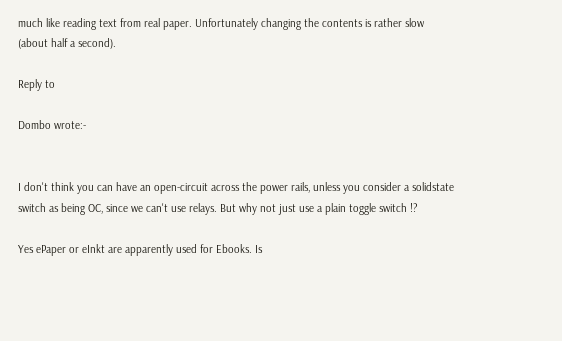much like reading text from real paper. Unfortunately changing the contents is rather slow (about half a second).

Reply to

Dombo wrote:-


I don't think you can have an open-circuit across the power rails, unless you consider a solidstate switch as being OC, since we can't use relays. But why not just use a plain toggle switch !?

Yes ePaper or eInkt are apparently used for Ebooks. Is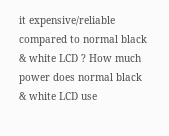it expensive/reliable compared to normal black & white LCD ? How much power does normal black & white LCD use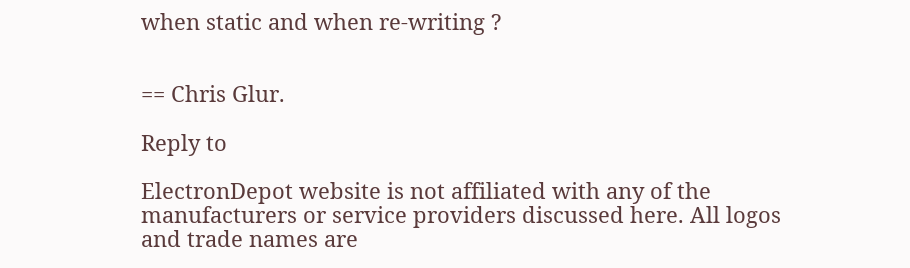when static and when re-writing ?


== Chris Glur.

Reply to

ElectronDepot website is not affiliated with any of the manufacturers or service providers discussed here. All logos and trade names are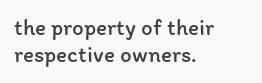the property of their respective owners.